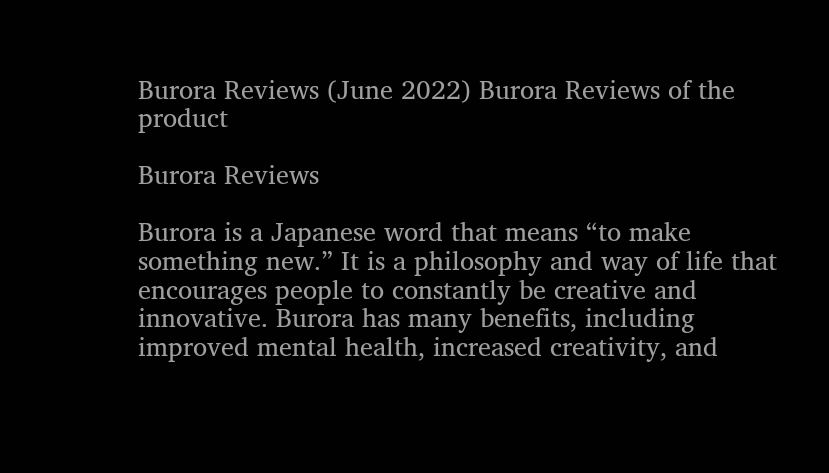Burora Reviews (June 2022) Burora Reviews of the product

Burora Reviews

Burora is a Japanese word that means “to make something new.” It is a philosophy and way of life that encourages people to constantly be creative and innovative. Burora has many benefits, including improved mental health, increased creativity, and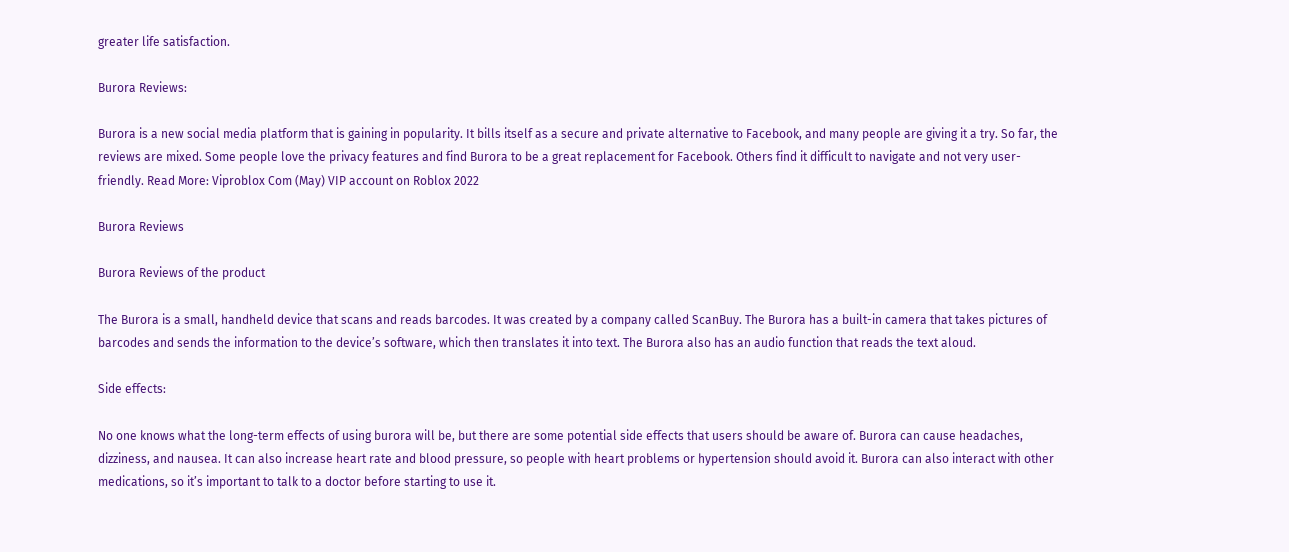greater life satisfaction.

Burora Reviews:

Burora is a new social media platform that is gaining in popularity. It bills itself as a secure and private alternative to Facebook, and many people are giving it a try. So far, the reviews are mixed. Some people love the privacy features and find Burora to be a great replacement for Facebook. Others find it difficult to navigate and not very user-friendly. Read More: Viproblox Com (May) VIP account on Roblox 2022

Burora Reviews

Burora Reviews of the product

The Burora is a small, handheld device that scans and reads barcodes. It was created by a company called ScanBuy. The Burora has a built-in camera that takes pictures of barcodes and sends the information to the device’s software, which then translates it into text. The Burora also has an audio function that reads the text aloud.

Side effects:

No one knows what the long-term effects of using burora will be, but there are some potential side effects that users should be aware of. Burora can cause headaches, dizziness, and nausea. It can also increase heart rate and blood pressure, so people with heart problems or hypertension should avoid it. Burora can also interact with other medications, so it’s important to talk to a doctor before starting to use it.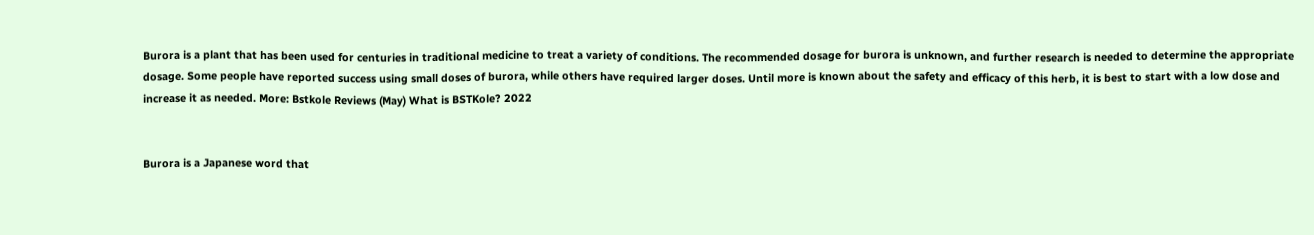Burora is a plant that has been used for centuries in traditional medicine to treat a variety of conditions. The recommended dosage for burora is unknown, and further research is needed to determine the appropriate dosage. Some people have reported success using small doses of burora, while others have required larger doses. Until more is known about the safety and efficacy of this herb, it is best to start with a low dose and increase it as needed. More: Bstkole Reviews (May) What is BSTKole? 2022


Burora is a Japanese word that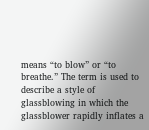means “to blow” or “to breathe.” The term is used to describe a style of glassblowing in which the glassblower rapidly inflates a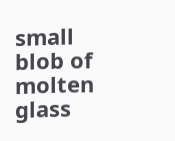small blob of molten glass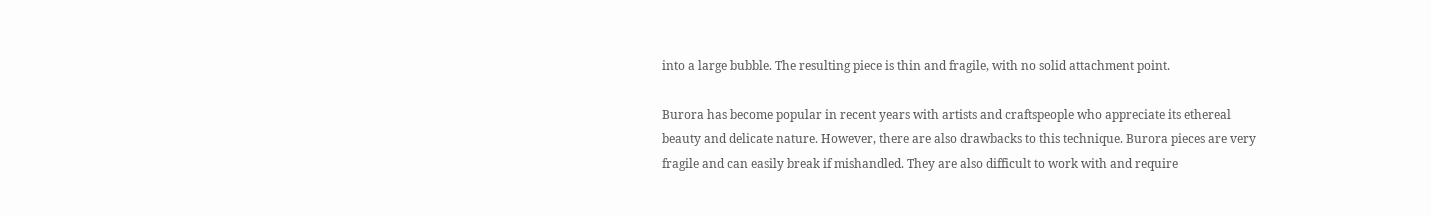into a large bubble. The resulting piece is thin and fragile, with no solid attachment point.

Burora has become popular in recent years with artists and craftspeople who appreciate its ethereal beauty and delicate nature. However, there are also drawbacks to this technique. Burora pieces are very fragile and can easily break if mishandled. They are also difficult to work with and require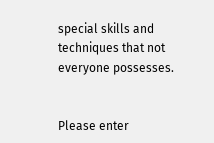special skills and techniques that not everyone possesses.


Please enter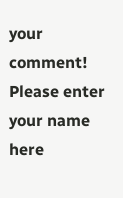your comment!
Please enter your name here